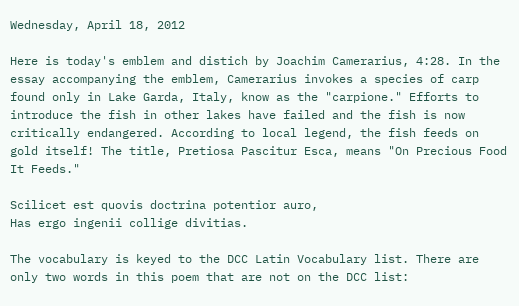Wednesday, April 18, 2012

Here is today's emblem and distich by Joachim Camerarius, 4:28. In the essay accompanying the emblem, Camerarius invokes a species of carp found only in Lake Garda, Italy, know as the "carpione." Efforts to introduce the fish in other lakes have failed and the fish is now critically endangered. According to local legend, the fish feeds on gold itself! The title, Pretiosa Pascitur Esca, means "On Precious Food It Feeds."

Scilicet est quovis doctrina potentior auro,
Has ergo ingenii collige divitias.

The vocabulary is keyed to the DCC Latin Vocabulary list. There are only two words in this poem that are not on the DCC list: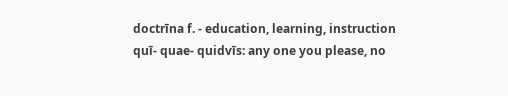doctrīna f. - education, learning, instruction
quī- quae- quidvīs: any one you please, no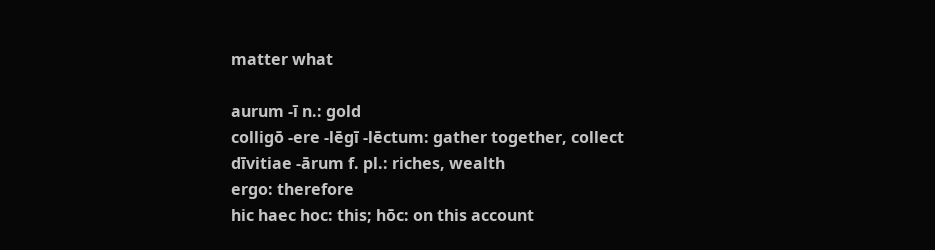matter what

aurum -ī n.: gold
colligō -ere -lēgī -lēctum: gather together, collect
dīvitiae -ārum f. pl.: riches, wealth
ergo: therefore
hic haec hoc: this; hōc: on this account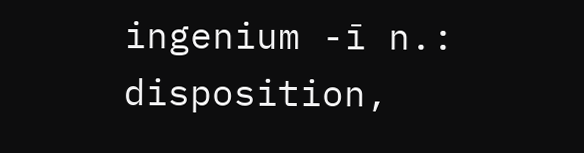ingenium -ī n.: disposition,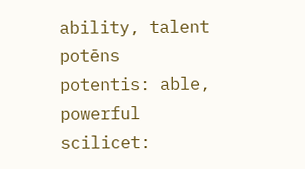ability, talent
potēns potentis: able, powerful
scilicet: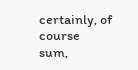certainly, of course
sum,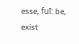esse, fuī: be, exist